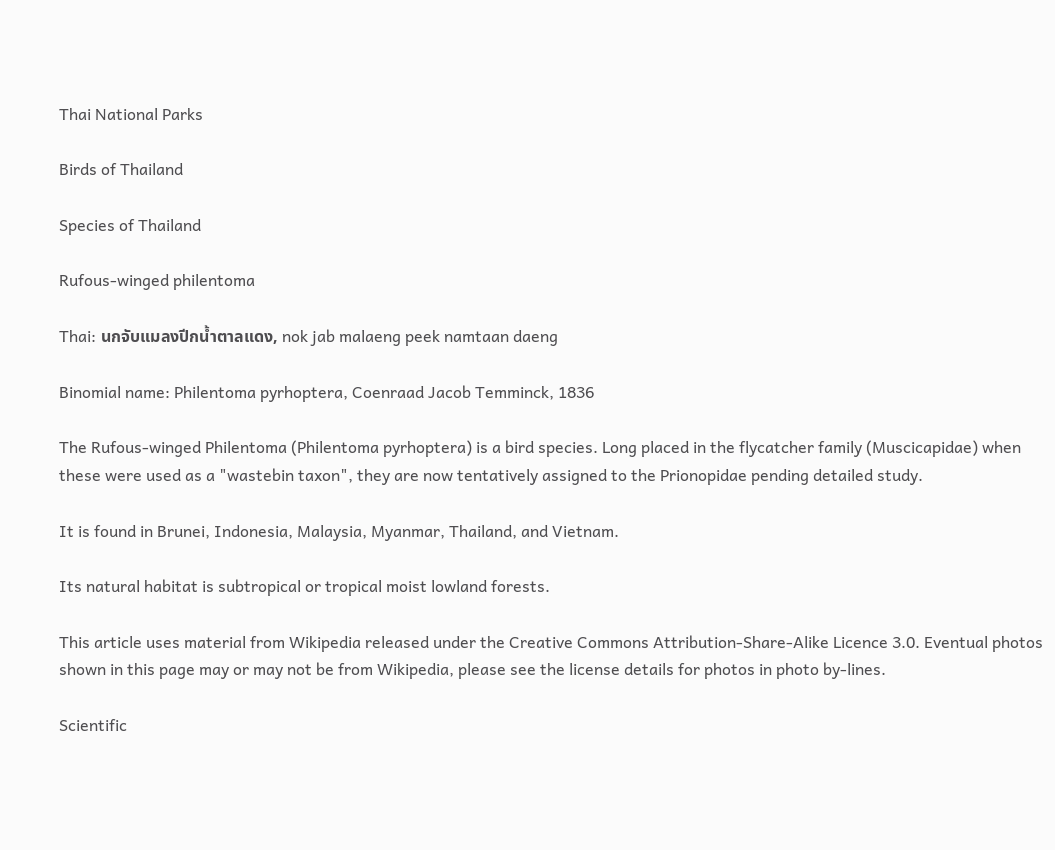Thai National Parks

Birds of Thailand

Species of Thailand

Rufous-winged philentoma

Thai: นกจับแมลงปีกน้ำตาลแดง, nok jab malaeng peek namtaan daeng

Binomial name: Philentoma pyrhoptera, Coenraad Jacob Temminck, 1836

The Rufous-winged Philentoma (Philentoma pyrhoptera) is a bird species. Long placed in the flycatcher family (Muscicapidae) when these were used as a "wastebin taxon", they are now tentatively assigned to the Prionopidae pending detailed study.

It is found in Brunei, Indonesia, Malaysia, Myanmar, Thailand, and Vietnam.

Its natural habitat is subtropical or tropical moist lowland forests.

This article uses material from Wikipedia released under the Creative Commons Attribution-Share-Alike Licence 3.0. Eventual photos shown in this page may or may not be from Wikipedia, please see the license details for photos in photo by-lines.

Scientific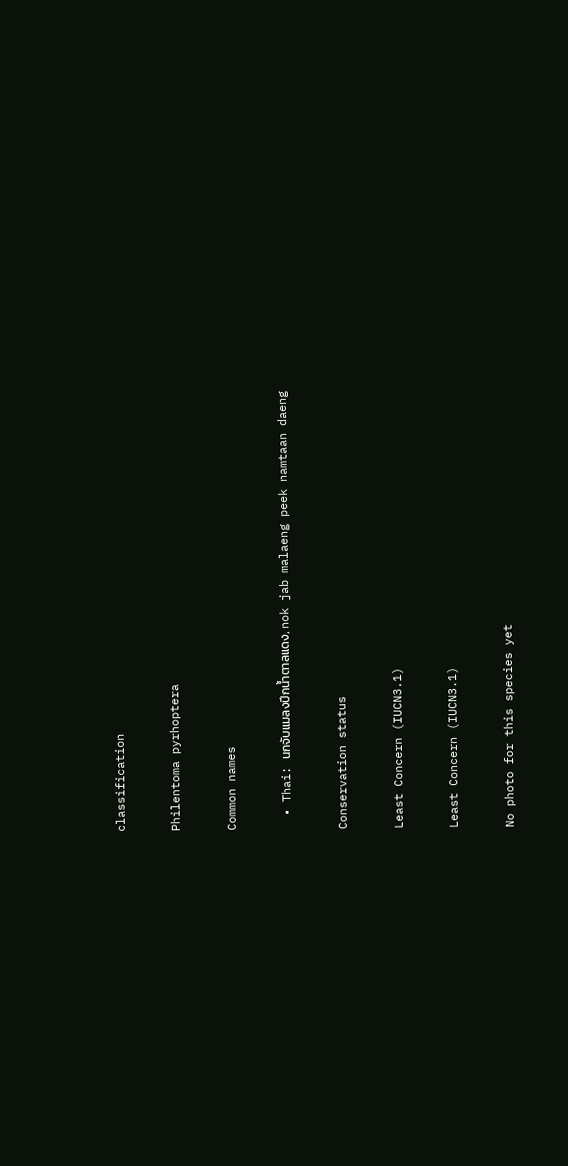classification

Philentoma pyrhoptera

Common names

  • Thai: นกจับแมลงปีกน้ำตาลแดง, nok jab malaeng peek namtaan daeng

Conservation status

Least Concern (IUCN3.1)

Least Concern (IUCN3.1)

No photo for this species yet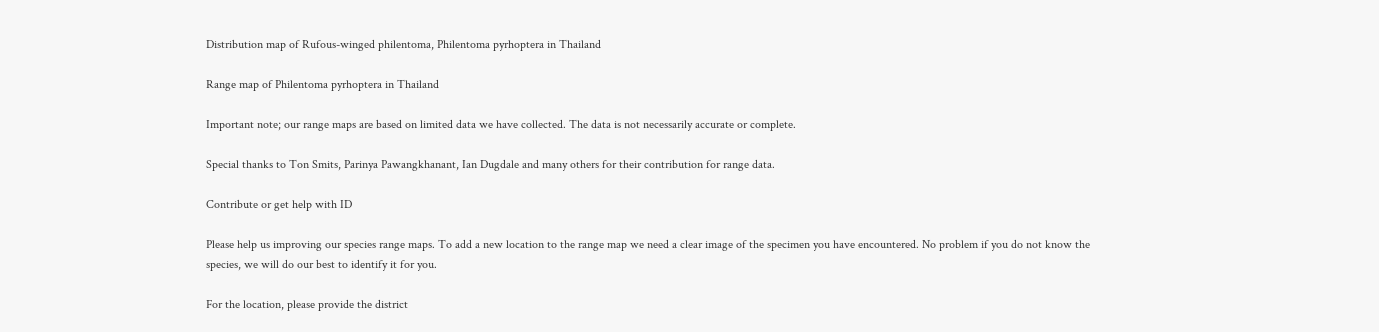Distribution map of Rufous-winged philentoma, Philentoma pyrhoptera in Thailand

Range map of Philentoma pyrhoptera in Thailand

Important note; our range maps are based on limited data we have collected. The data is not necessarily accurate or complete.

Special thanks to Ton Smits, Parinya Pawangkhanant, Ian Dugdale and many others for their contribution for range data.

Contribute or get help with ID

Please help us improving our species range maps. To add a new location to the range map we need a clear image of the specimen you have encountered. No problem if you do not know the species, we will do our best to identify it for you.

For the location, please provide the district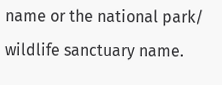name or the national park/ wildlife sanctuary name.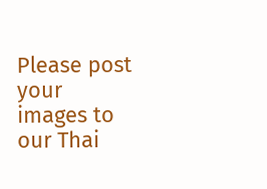Please post your images to our Thai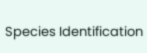Species Identification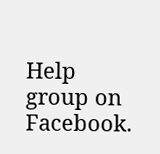Help group on Facebook.